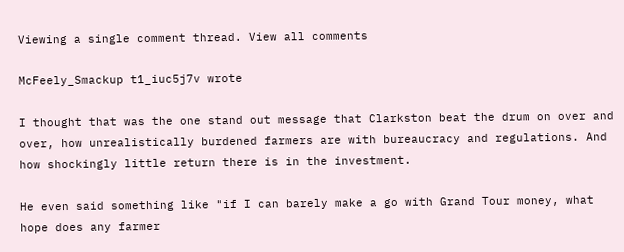Viewing a single comment thread. View all comments

McFeely_Smackup t1_iuc5j7v wrote

I thought that was the one stand out message that Clarkston beat the drum on over and over, how unrealistically burdened farmers are with bureaucracy and regulations. And how shockingly little return there is in the investment.

He even said something like "if I can barely make a go with Grand Tour money, what hope does any farmer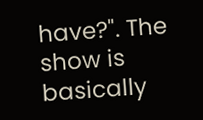have?". The show is basically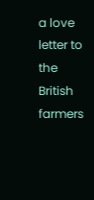a love letter to the British farmers